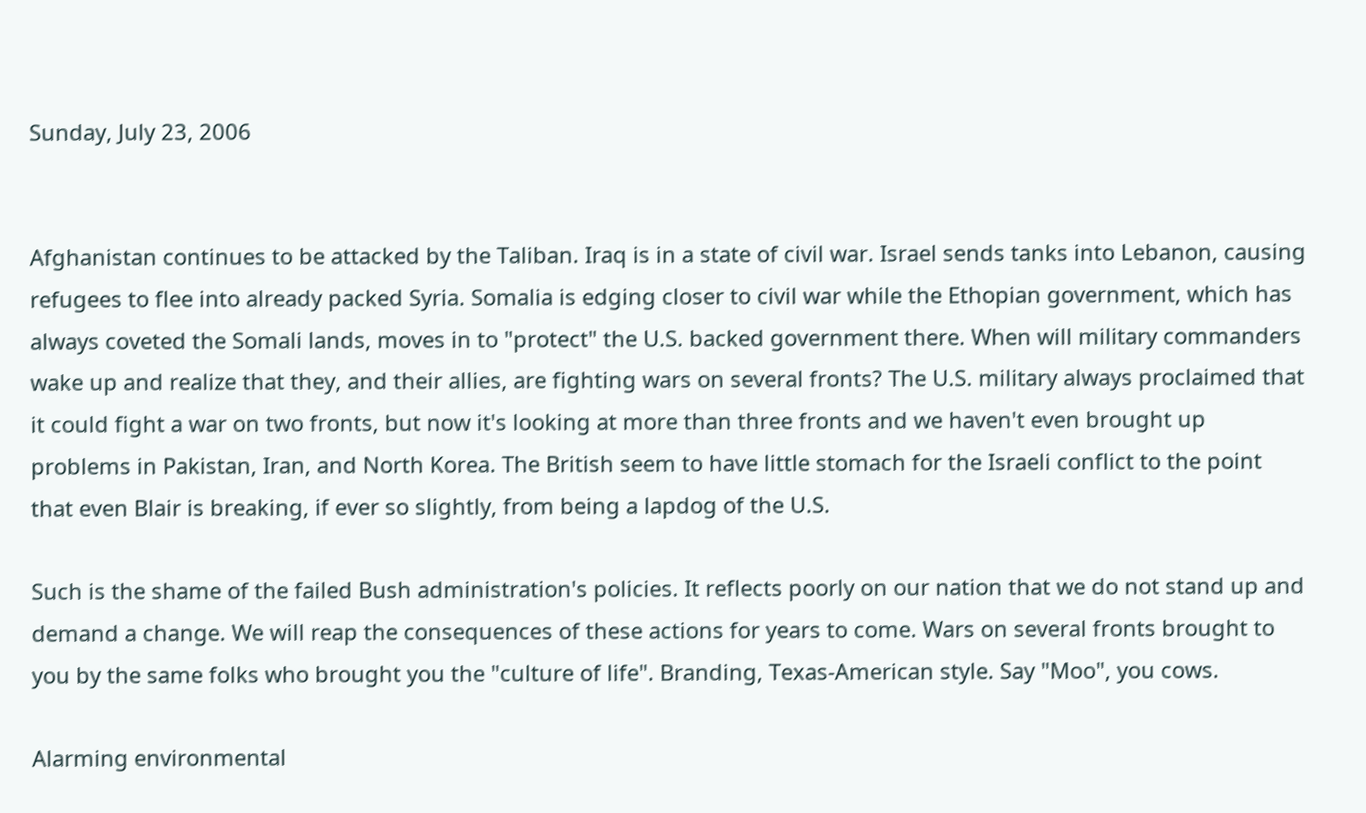Sunday, July 23, 2006


Afghanistan continues to be attacked by the Taliban. Iraq is in a state of civil war. Israel sends tanks into Lebanon, causing refugees to flee into already packed Syria. Somalia is edging closer to civil war while the Ethopian government, which has always coveted the Somali lands, moves in to "protect" the U.S. backed government there. When will military commanders wake up and realize that they, and their allies, are fighting wars on several fronts? The U.S. military always proclaimed that it could fight a war on two fronts, but now it's looking at more than three fronts and we haven't even brought up problems in Pakistan, Iran, and North Korea. The British seem to have little stomach for the Israeli conflict to the point that even Blair is breaking, if ever so slightly, from being a lapdog of the U.S.

Such is the shame of the failed Bush administration's policies. It reflects poorly on our nation that we do not stand up and demand a change. We will reap the consequences of these actions for years to come. Wars on several fronts brought to you by the same folks who brought you the "culture of life". Branding, Texas-American style. Say "Moo", you cows.

Alarming environmental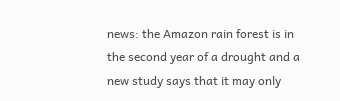news: the Amazon rain forest is in the second year of a drought and a new study says that it may only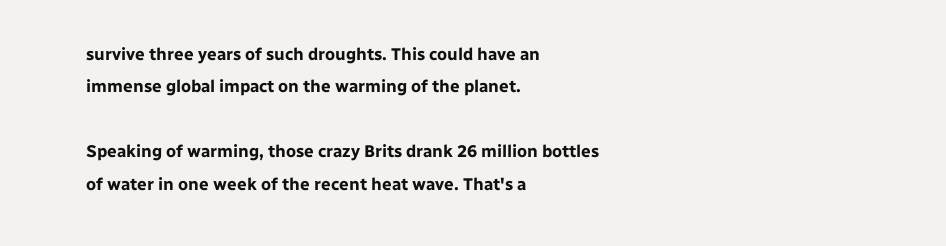survive three years of such droughts. This could have an immense global impact on the warming of the planet.

Speaking of warming, those crazy Brits drank 26 million bottles of water in one week of the recent heat wave. That's a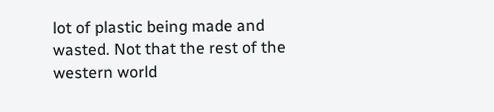lot of plastic being made and wasted. Not that the rest of the western world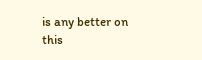is any better on this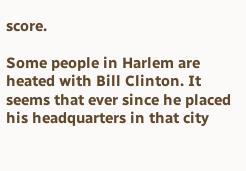score.

Some people in Harlem are heated with Bill Clinton. It seems that ever since he placed his headquarters in that city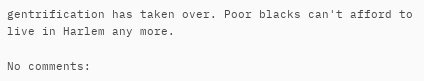gentrification has taken over. Poor blacks can't afford to live in Harlem any more.

No comments: